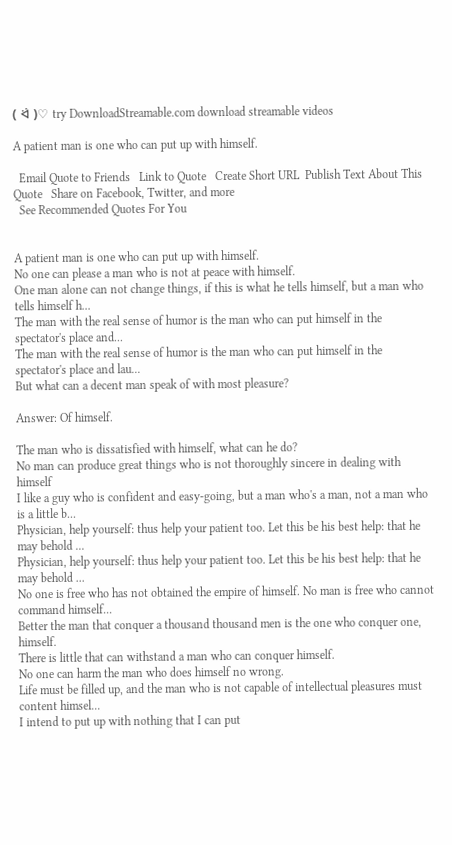( ᐛ )♡ try DownloadStreamable.com download streamable videos

A patient man is one who can put up with himself.

  Email Quote to Friends   Link to Quote   Create Short URL  Publish Text About This Quote   Share on Facebook, Twitter, and more
  See Recommended Quotes For You


A patient man is one who can put up with himself.
No one can please a man who is not at peace with himself.
One man alone can not change things, if this is what he tells himself, but a man who tells himself h...
The man with the real sense of humor is the man who can put himself in the spectator's place and...
The man with the real sense of humor is the man who can put himself in the spectator's place and lau...
But what can a decent man speak of with most pleasure?

Answer: Of himself.

The man who is dissatisfied with himself, what can he do?
No man can produce great things who is not thoroughly sincere in dealing with himself
I like a guy who is confident and easy-going, but a man who's a man, not a man who is a little b...
Physician, help yourself: thus help your patient too. Let this be his best help: that he may behold ...
Physician, help yourself: thus help your patient too. Let this be his best help: that he may behold ...
No one is free who has not obtained the empire of himself. No man is free who cannot command himself...
Better the man that conquer a thousand thousand men is the one who conquer one, himself.
There is little that can withstand a man who can conquer himself.
No one can harm the man who does himself no wrong.
Life must be filled up, and the man who is not capable of intellectual pleasures must content himsel...
I intend to put up with nothing that I can put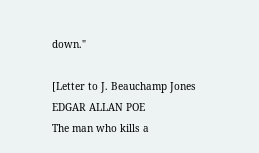down."

[Letter to J. Beauchamp Jones EDGAR ALLAN POE
The man who kills a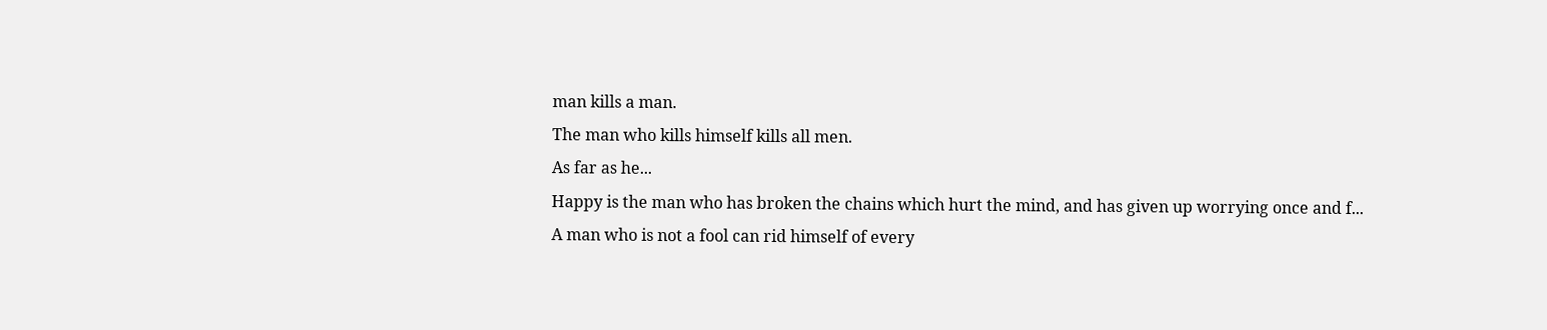man kills a man.
The man who kills himself kills all men.
As far as he...
Happy is the man who has broken the chains which hurt the mind, and has given up worrying once and f...
A man who is not a fool can rid himself of every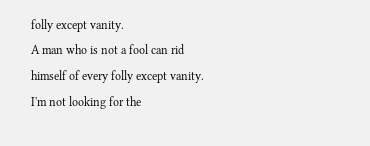folly except vanity.
A man who is not a fool can rid himself of every folly except vanity.
I'm not looking for the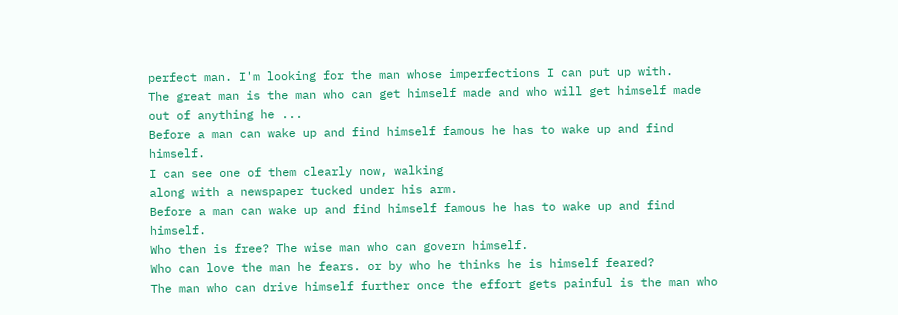perfect man. I'm looking for the man whose imperfections I can put up with.
The great man is the man who can get himself made and who will get himself made out of anything he ...
Before a man can wake up and find himself famous he has to wake up and find himself.
I can see one of them clearly now, walking
along with a newspaper tucked under his arm.
Before a man can wake up and find himself famous he has to wake up and find himself.
Who then is free? The wise man who can govern himself.
Who can love the man he fears. or by who he thinks he is himself feared?
The man who can drive himself further once the effort gets painful is the man who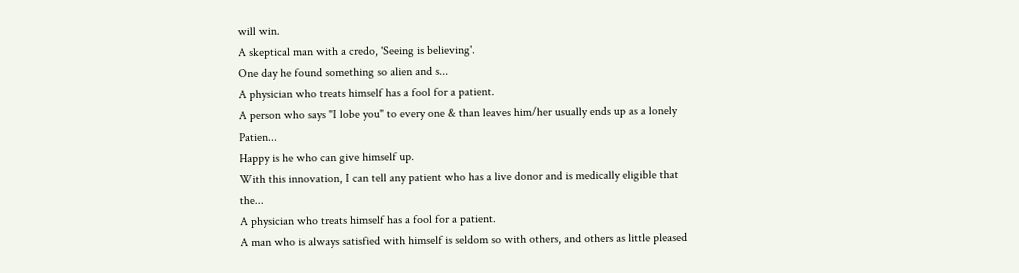will win.
A skeptical man with a credo, 'Seeing is believing'.
One day he found something so alien and s...
A physician who treats himself has a fool for a patient.
A person who says "I lobe you" to every one & than leaves him/her usually ends up as a lonely Patien...
Happy is he who can give himself up.
With this innovation, I can tell any patient who has a live donor and is medically eligible that the...
A physician who treats himself has a fool for a patient.
A man who is always satisfied with himself is seldom so with others, and others as little pleased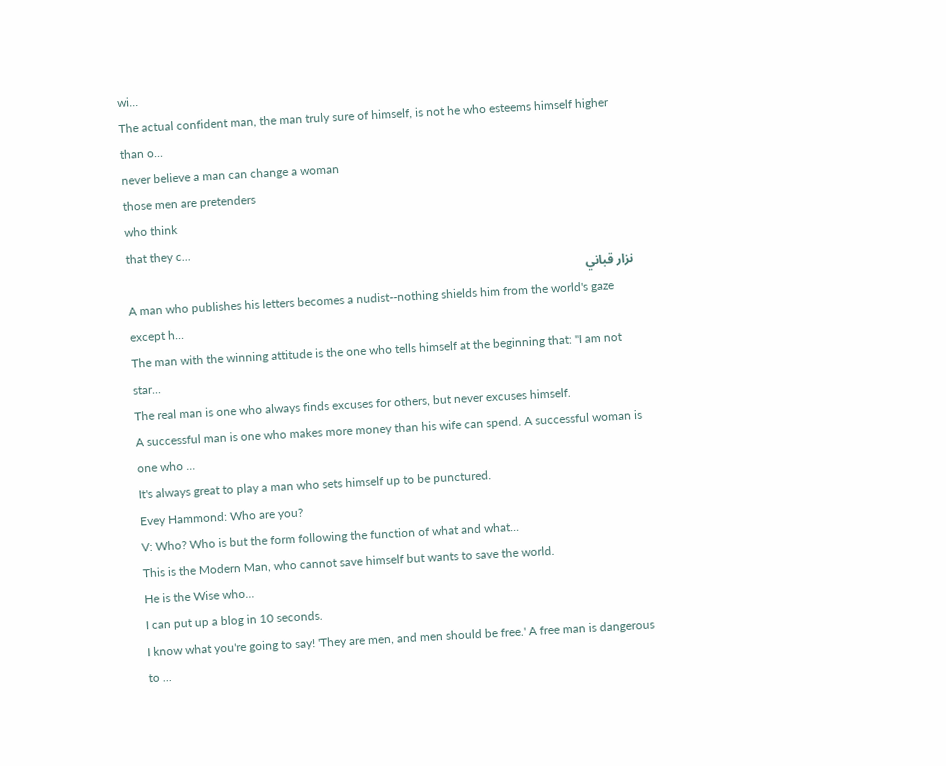wi...
The actual confident man, the man truly sure of himself, is not he who esteems himself higher than o...
never believe a man can change a woman
those men are pretenders
who think
that they c...
نزار قباني
A man who publishes his letters becomes a nudist--nothing shields him from the world's gaze except h...
The man with the winning attitude is the one who tells himself at the beginning that: "I am not star...
The real man is one who always finds excuses for others, but never excuses himself.
A successful man is one who makes more money than his wife can spend. A successful woman is one who ...
It's always great to play a man who sets himself up to be punctured.
Evey Hammond: Who are you?
V: Who? Who is but the form following the function of what and what...
This is the Modern Man, who cannot save himself but wants to save the world.
He is the Wise who...
I can put up a blog in 10 seconds.
I know what you're going to say! 'They are men, and men should be free.' A free man is dangerous to ...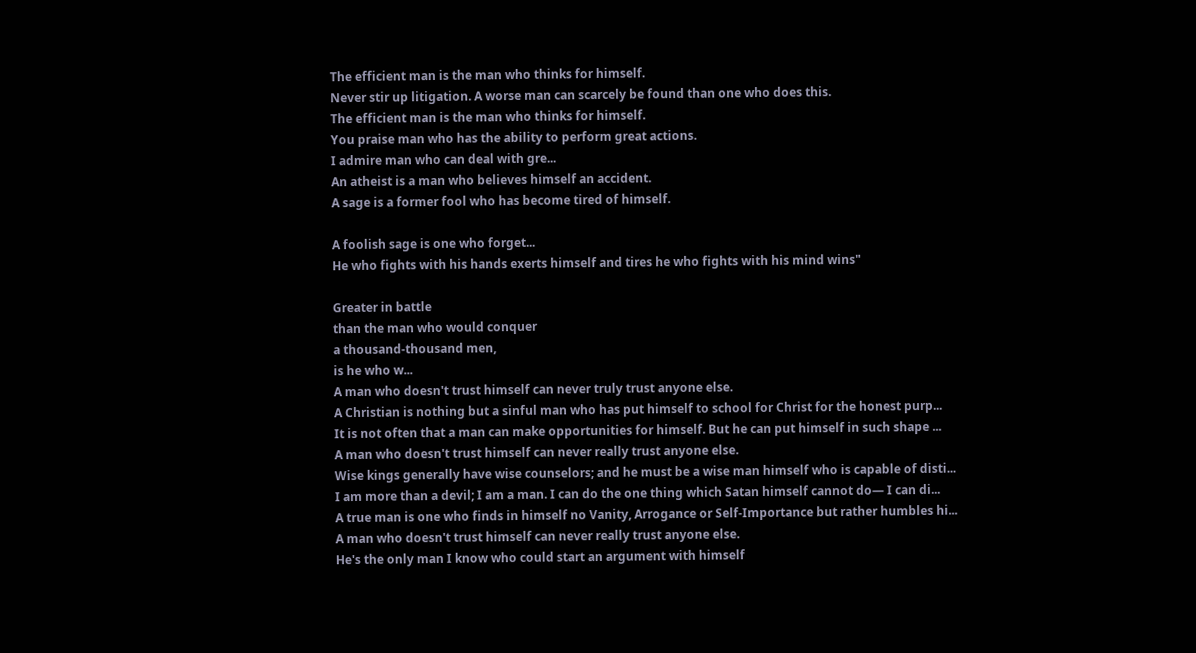The efficient man is the man who thinks for himself.
Never stir up litigation. A worse man can scarcely be found than one who does this.
The efficient man is the man who thinks for himself.
You praise man who has the ability to perform great actions.
I admire man who can deal with gre...
An atheist is a man who believes himself an accident.
A sage is a former fool who has become tired of himself.

A foolish sage is one who forget...
He who fights with his hands exerts himself and tires he who fights with his mind wins"

Greater in battle
than the man who would conquer
a thousand-thousand men,
is he who w...
A man who doesn't trust himself can never truly trust anyone else.
A Christian is nothing but a sinful man who has put himself to school for Christ for the honest purp...
It is not often that a man can make opportunities for himself. But he can put himself in such shape ...
A man who doesn't trust himself can never really trust anyone else.
Wise kings generally have wise counselors; and he must be a wise man himself who is capable of disti...
I am more than a devil; I am a man. I can do the one thing which Satan himself cannot do— I can di...
A true man is one who finds in himself no Vanity, Arrogance or Self-Importance but rather humbles hi...
A man who doesn't trust himself can never really trust anyone else.
He's the only man I know who could start an argument with himself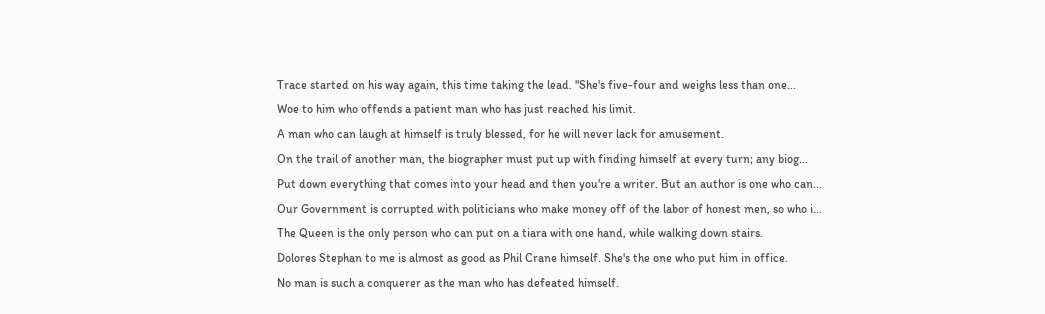Trace started on his way again, this time taking the lead. "She's five-four and weighs less than one...
Woe to him who offends a patient man who has just reached his limit.
A man who can laugh at himself is truly blessed, for he will never lack for amusement.
On the trail of another man, the biographer must put up with finding himself at every turn; any biog...
Put down everything that comes into your head and then you're a writer. But an author is one who can...
Our Government is corrupted with politicians who make money off of the labor of honest men, so who i...
The Queen is the only person who can put on a tiara with one hand, while walking down stairs.
Dolores Stephan to me is almost as good as Phil Crane himself. She's the one who put him in office.
No man is such a conquerer as the man who has defeated himself.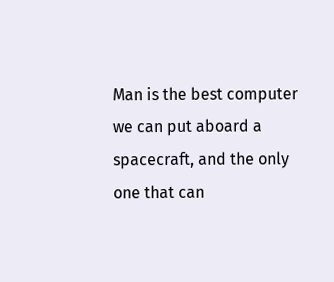Man is the best computer we can put aboard a spacecraft, and the only one that can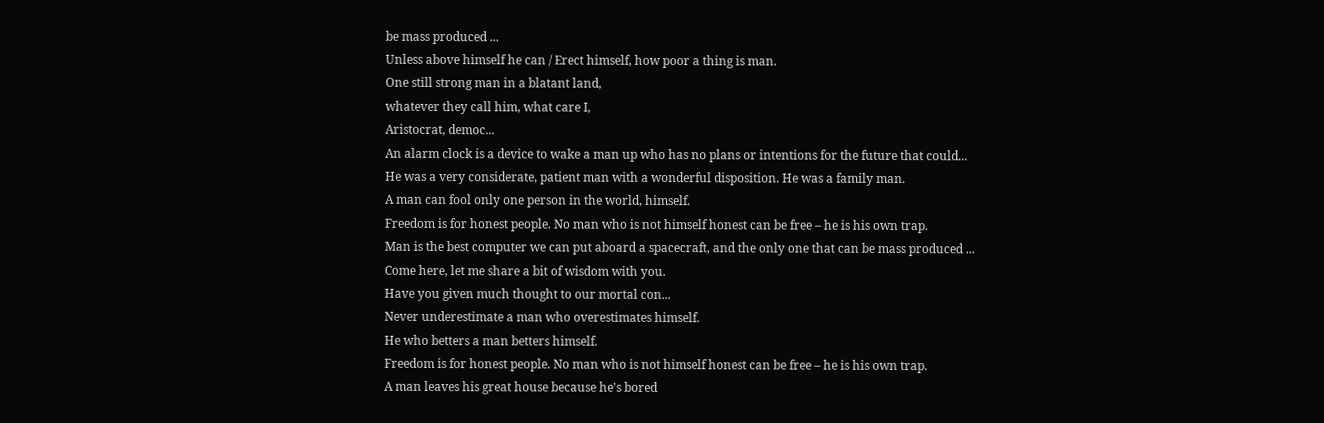be mass produced ...
Unless above himself he can / Erect himself, how poor a thing is man.
One still strong man in a blatant land,
whatever they call him, what care I,
Aristocrat, democ...
An alarm clock is a device to wake a man up who has no plans or intentions for the future that could...
He was a very considerate, patient man with a wonderful disposition. He was a family man.
A man can fool only one person in the world, himself.
Freedom is for honest people. No man who is not himself honest can be free – he is his own trap.
Man is the best computer we can put aboard a spacecraft, and the only one that can be mass produced ...
Come here, let me share a bit of wisdom with you.
Have you given much thought to our mortal con...
Never underestimate a man who overestimates himself.
He who betters a man betters himself.
Freedom is for honest people. No man who is not himself honest can be free – he is his own trap.
A man leaves his great house because he's bored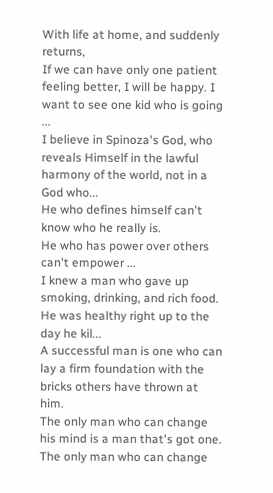With life at home, and suddenly returns,
If we can have only one patient feeling better, I will be happy. I want to see one kid who is going ...
I believe in Spinoza's God, who reveals Himself in the lawful harmony of the world, not in a God who...
He who defines himself can't know who he really is.
He who has power over others can't empower ...
I knew a man who gave up smoking, drinking, and rich food. He was healthy right up to the day he kil...
A successful man is one who can lay a firm foundation with the bricks others have thrown at him.
The only man who can change his mind is a man that's got one.
The only man who can change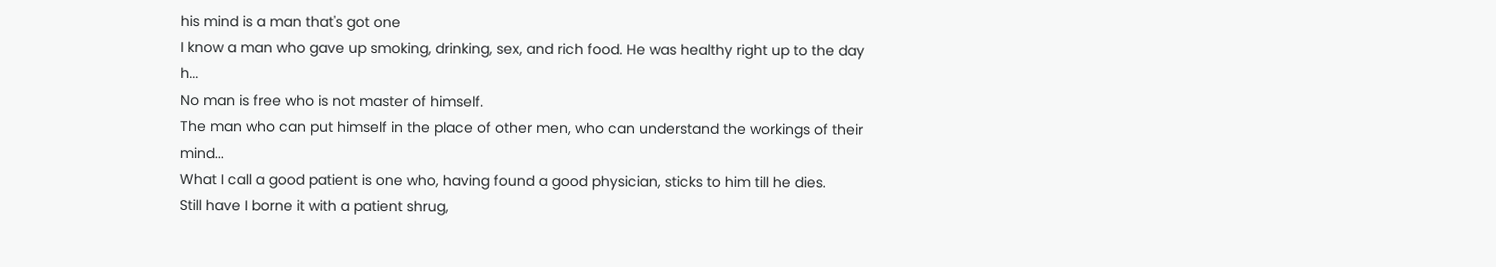his mind is a man that's got one
I know a man who gave up smoking, drinking, sex, and rich food. He was healthy right up to the day h...
No man is free who is not master of himself.
The man who can put himself in the place of other men, who can understand the workings of their mind...
What I call a good patient is one who, having found a good physician, sticks to him till he dies.
Still have I borne it with a patient shrug,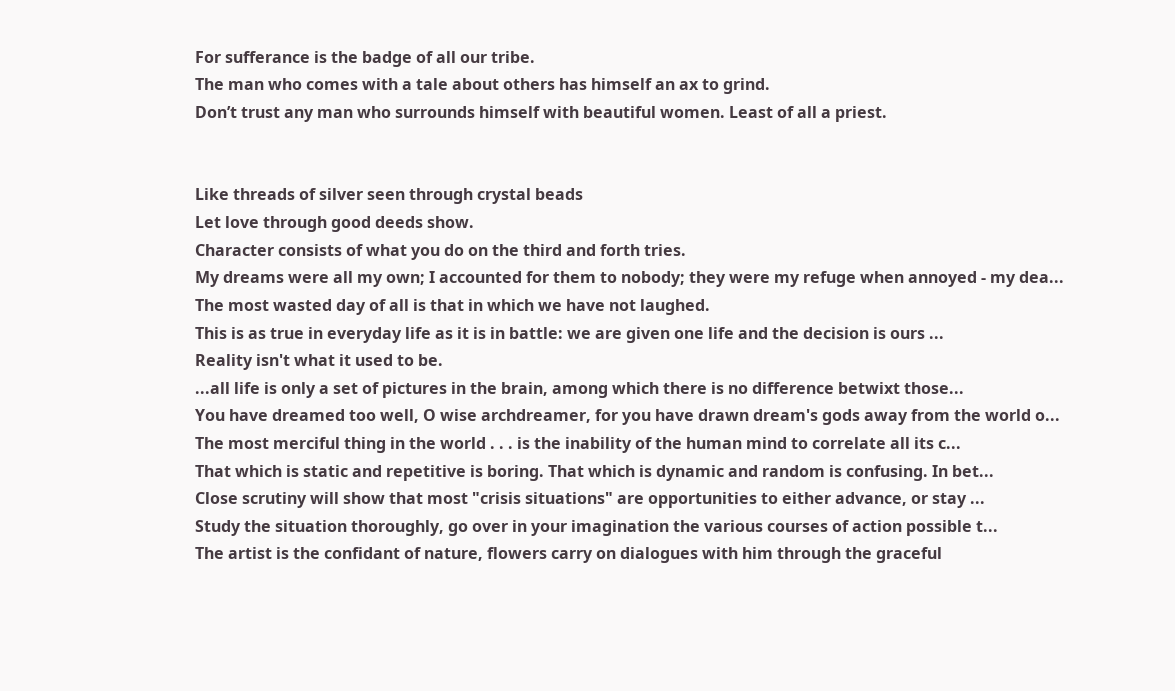For sufferance is the badge of all our tribe.
The man who comes with a tale about others has himself an ax to grind.
Don’t trust any man who surrounds himself with beautiful women. Least of all a priest.


Like threads of silver seen through crystal beads
Let love through good deeds show.
Character consists of what you do on the third and forth tries.
My dreams were all my own; I accounted for them to nobody; they were my refuge when annoyed - my dea...
The most wasted day of all is that in which we have not laughed.
This is as true in everyday life as it is in battle: we are given one life and the decision is ours ...
Reality isn't what it used to be.
...all life is only a set of pictures in the brain, among which there is no difference betwixt those...
You have dreamed too well, O wise archdreamer, for you have drawn dream's gods away from the world o...
The most merciful thing in the world . . . is the inability of the human mind to correlate all its c...
That which is static and repetitive is boring. That which is dynamic and random is confusing. In bet...
Close scrutiny will show that most "crisis situations" are opportunities to either advance, or stay ...
Study the situation thoroughly, go over in your imagination the various courses of action possible t...
The artist is the confidant of nature, flowers carry on dialogues with him through the graceful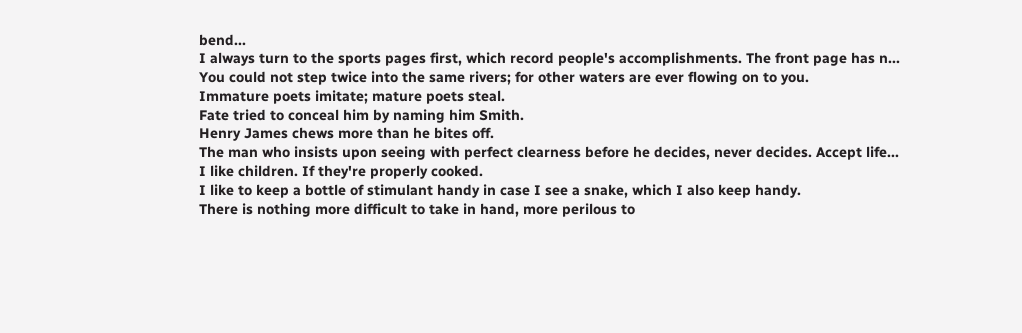bend...
I always turn to the sports pages first, which record people's accomplishments. The front page has n...
You could not step twice into the same rivers; for other waters are ever flowing on to you.
Immature poets imitate; mature poets steal.
Fate tried to conceal him by naming him Smith.
Henry James chews more than he bites off.
The man who insists upon seeing with perfect clearness before he decides, never decides. Accept life...
I like children. If they're properly cooked.
I like to keep a bottle of stimulant handy in case I see a snake, which I also keep handy.
There is nothing more difficult to take in hand, more perilous to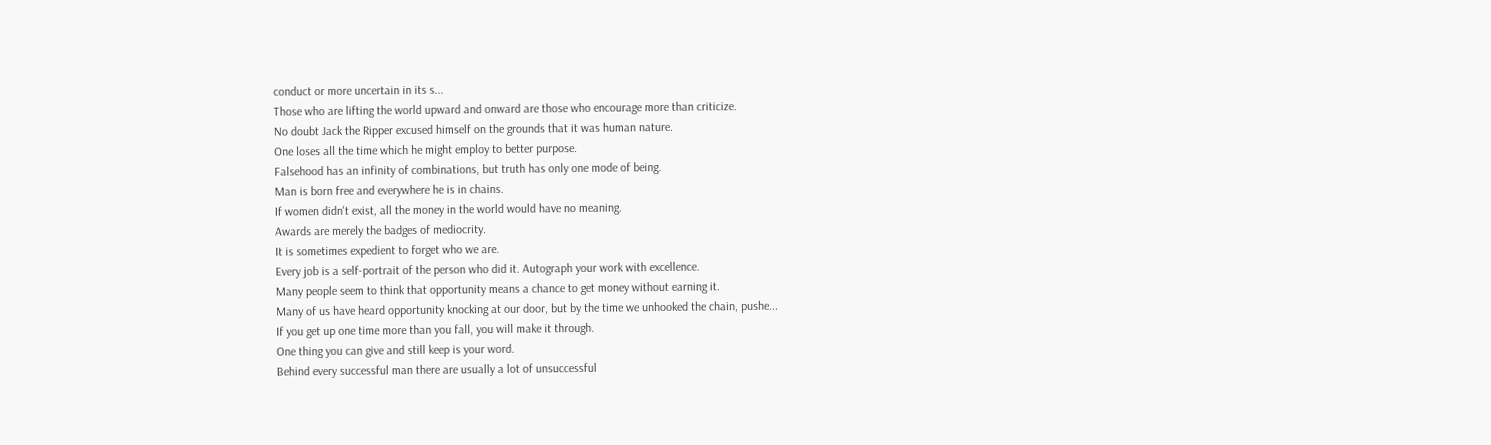conduct or more uncertain in its s...
Those who are lifting the world upward and onward are those who encourage more than criticize.
No doubt Jack the Ripper excused himself on the grounds that it was human nature.
One loses all the time which he might employ to better purpose.
Falsehood has an infinity of combinations, but truth has only one mode of being.
Man is born free and everywhere he is in chains.
If women didn't exist, all the money in the world would have no meaning.
Awards are merely the badges of mediocrity.
It is sometimes expedient to forget who we are.
Every job is a self-portrait of the person who did it. Autograph your work with excellence.
Many people seem to think that opportunity means a chance to get money without earning it.
Many of us have heard opportunity knocking at our door, but by the time we unhooked the chain, pushe...
If you get up one time more than you fall, you will make it through.
One thing you can give and still keep is your word.
Behind every successful man there are usually a lot of unsuccessful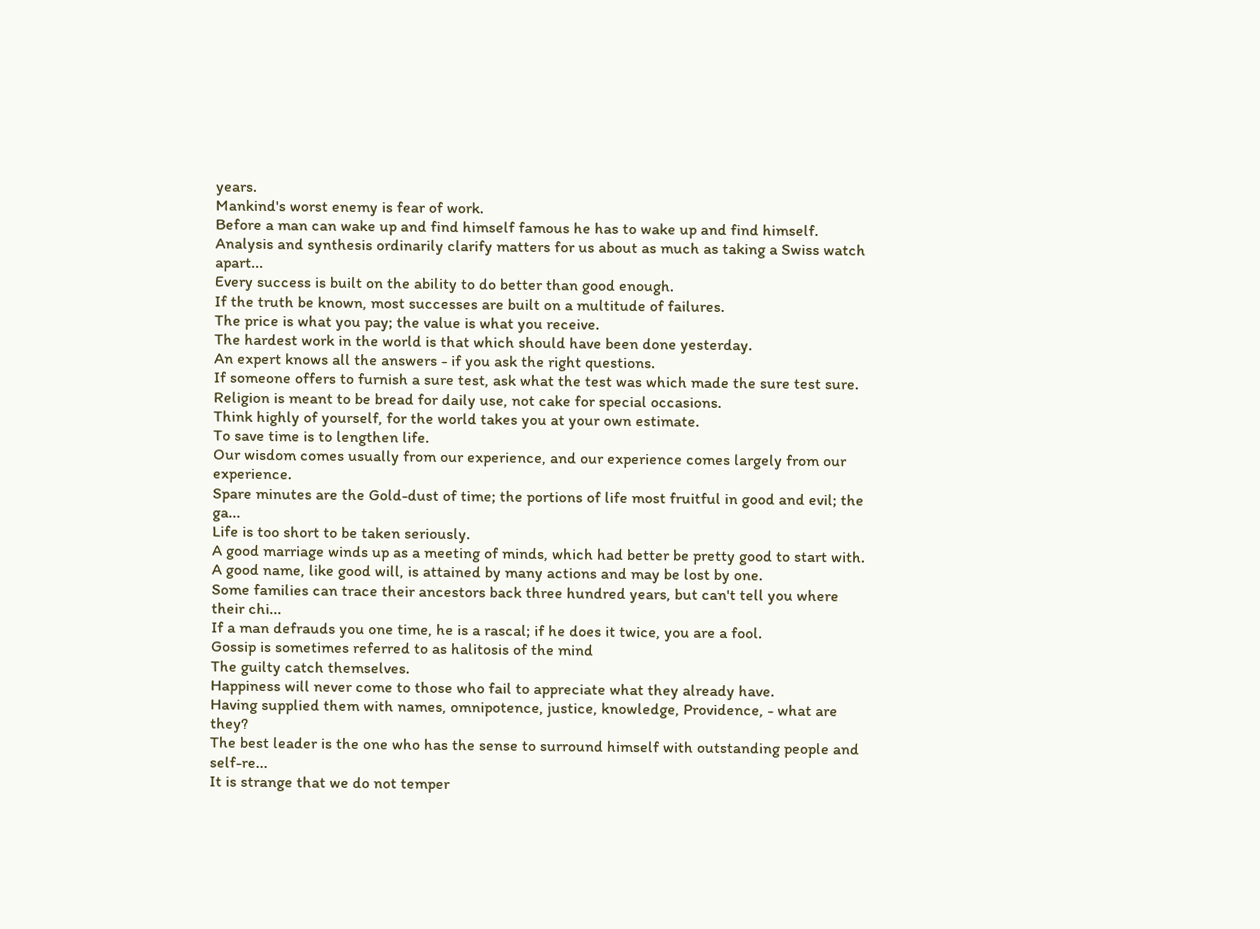years.
Mankind's worst enemy is fear of work.
Before a man can wake up and find himself famous he has to wake up and find himself.
Analysis and synthesis ordinarily clarify matters for us about as much as taking a Swiss watch apart...
Every success is built on the ability to do better than good enough.
If the truth be known, most successes are built on a multitude of failures.
The price is what you pay; the value is what you receive.
The hardest work in the world is that which should have been done yesterday.
An expert knows all the answers - if you ask the right questions.
If someone offers to furnish a sure test, ask what the test was which made the sure test sure.
Religion is meant to be bread for daily use, not cake for special occasions.
Think highly of yourself, for the world takes you at your own estimate.
To save time is to lengthen life.
Our wisdom comes usually from our experience, and our experience comes largely from our experience.
Spare minutes are the Gold-dust of time; the portions of life most fruitful in good and evil; the ga...
Life is too short to be taken seriously.
A good marriage winds up as a meeting of minds, which had better be pretty good to start with.
A good name, like good will, is attained by many actions and may be lost by one.
Some families can trace their ancestors back three hundred years, but can't tell you where their chi...
If a man defrauds you one time, he is a rascal; if he does it twice, you are a fool.
Gossip is sometimes referred to as halitosis of the mind
The guilty catch themselves.
Happiness will never come to those who fail to appreciate what they already have.
Having supplied them with names, omnipotence, justice, knowledge, Providence, - what are they?
The best leader is the one who has the sense to surround himself with outstanding people and self-re...
It is strange that we do not temper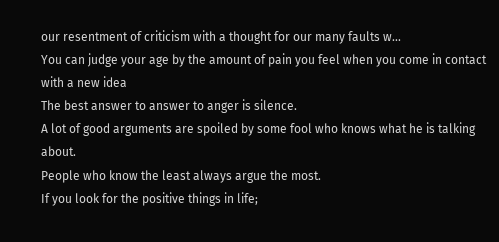our resentment of criticism with a thought for our many faults w...
You can judge your age by the amount of pain you feel when you come in contact with a new idea
The best answer to answer to anger is silence.
A lot of good arguments are spoiled by some fool who knows what he is talking about.
People who know the least always argue the most.
If you look for the positive things in life;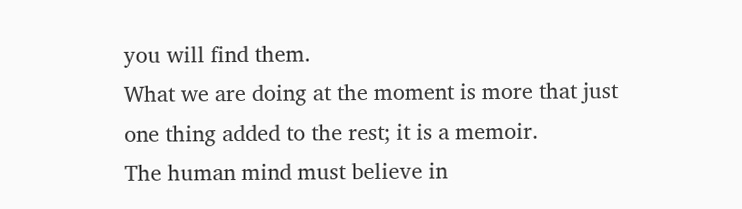you will find them.
What we are doing at the moment is more that just one thing added to the rest; it is a memoir.
The human mind must believe in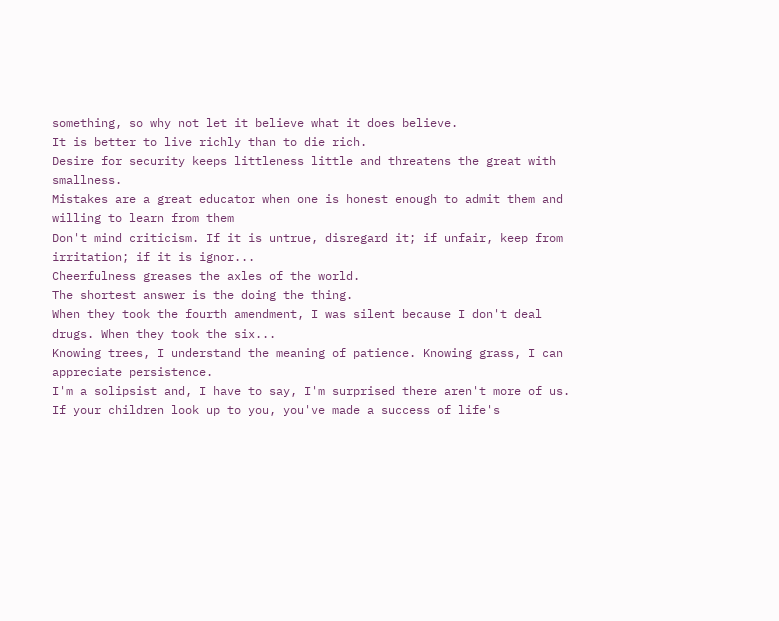something, so why not let it believe what it does believe.
It is better to live richly than to die rich.
Desire for security keeps littleness little and threatens the great with smallness.
Mistakes are a great educator when one is honest enough to admit them and willing to learn from them
Don't mind criticism. If it is untrue, disregard it; if unfair, keep from irritation; if it is ignor...
Cheerfulness greases the axles of the world.
The shortest answer is the doing the thing.
When they took the fourth amendment, I was silent because I don't deal drugs. When they took the six...
Knowing trees, I understand the meaning of patience. Knowing grass, I can appreciate persistence.
I'm a solipsist and, I have to say, I'm surprised there aren't more of us.
If your children look up to you, you've made a success of life's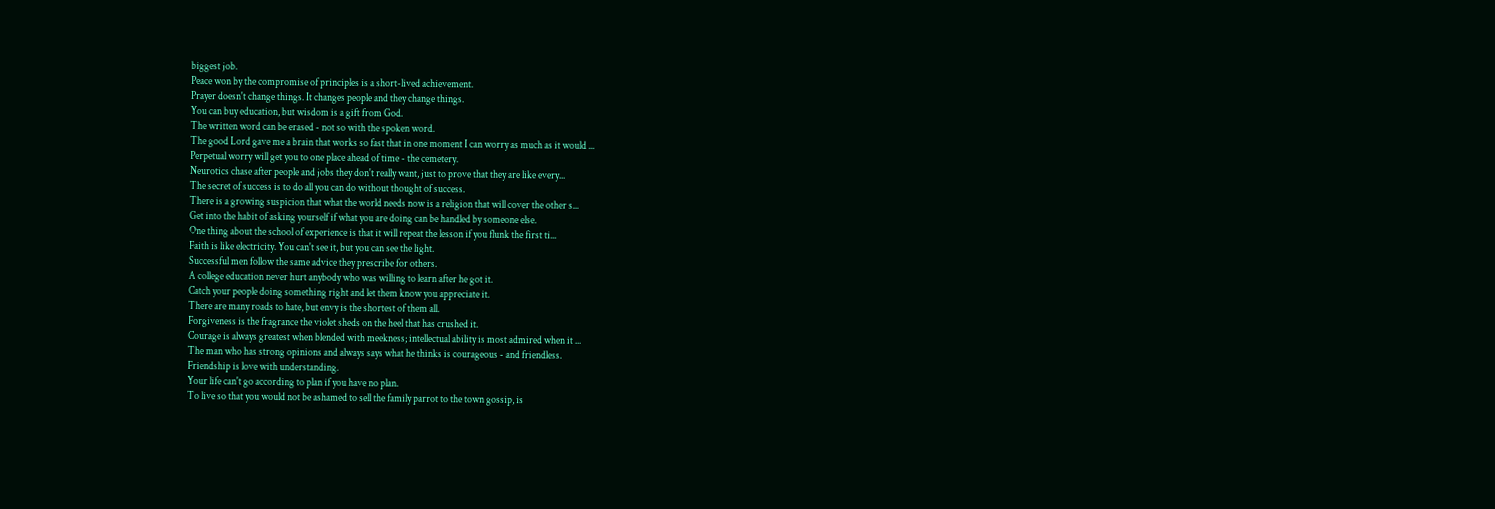biggest job.
Peace won by the compromise of principles is a short-lived achievement.
Prayer doesn't change things. It changes people and they change things.
You can buy education, but wisdom is a gift from God.
The written word can be erased - not so with the spoken word.
The good Lord gave me a brain that works so fast that in one moment I can worry as much as it would ...
Perpetual worry will get you to one place ahead of time - the cemetery.
Neurotics chase after people and jobs they don't really want, just to prove that they are like every...
The secret of success is to do all you can do without thought of success.
There is a growing suspicion that what the world needs now is a religion that will cover the other s...
Get into the habit of asking yourself if what you are doing can be handled by someone else.
One thing about the school of experience is that it will repeat the lesson if you flunk the first ti...
Faith is like electricity. You can't see it, but you can see the light.
Successful men follow the same advice they prescribe for others.
A college education never hurt anybody who was willing to learn after he got it.
Catch your people doing something right and let them know you appreciate it.
There are many roads to hate, but envy is the shortest of them all.
Forgiveness is the fragrance the violet sheds on the heel that has crushed it.
Courage is always greatest when blended with meekness; intellectual ability is most admired when it ...
The man who has strong opinions and always says what he thinks is courageous - and friendless.
Friendship is love with understanding.
Your life can't go according to plan if you have no plan.
To live so that you would not be ashamed to sell the family parrot to the town gossip, is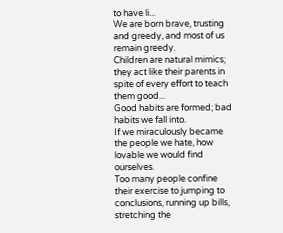to have li...
We are born brave, trusting and greedy, and most of us remain greedy.
Children are natural mimics; they act like their parents in spite of every effort to teach them good...
Good habits are formed; bad habits we fall into.
If we miraculously became the people we hate, how lovable we would find ourselves.
Too many people confine their exercise to jumping to conclusions, running up bills, stretching the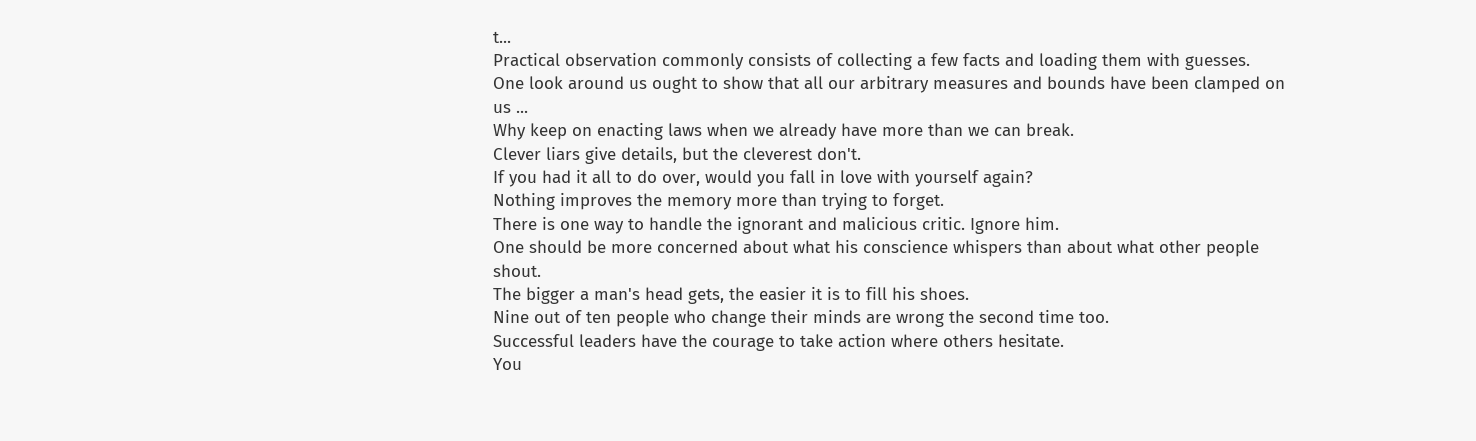t...
Practical observation commonly consists of collecting a few facts and loading them with guesses.
One look around us ought to show that all our arbitrary measures and bounds have been clamped on us ...
Why keep on enacting laws when we already have more than we can break.
Clever liars give details, but the cleverest don't.
If you had it all to do over, would you fall in love with yourself again?
Nothing improves the memory more than trying to forget.
There is one way to handle the ignorant and malicious critic. Ignore him.
One should be more concerned about what his conscience whispers than about what other people shout.
The bigger a man's head gets, the easier it is to fill his shoes.
Nine out of ten people who change their minds are wrong the second time too.
Successful leaders have the courage to take action where others hesitate.
You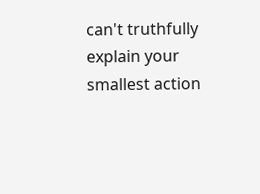can't truthfully explain your smallest action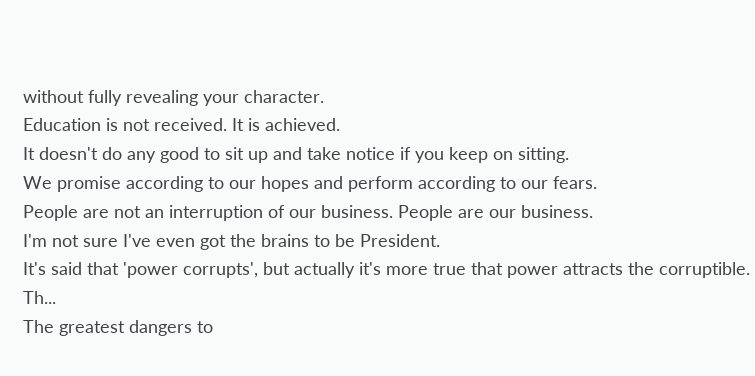without fully revealing your character.
Education is not received. It is achieved.
It doesn't do any good to sit up and take notice if you keep on sitting.
We promise according to our hopes and perform according to our fears.
People are not an interruption of our business. People are our business.
I'm not sure I've even got the brains to be President.
It's said that 'power corrupts', but actually it's more true that power attracts the corruptible. Th...
The greatest dangers to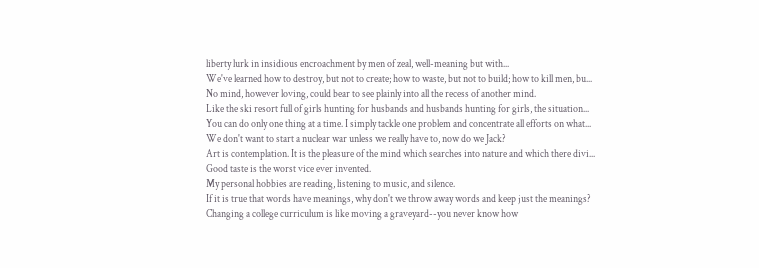liberty lurk in insidious encroachment by men of zeal, well-meaning but with...
We've learned how to destroy, but not to create; how to waste, but not to build; how to kill men, bu...
No mind, however loving, could bear to see plainly into all the recess of another mind.
Like the ski resort full of girls hunting for husbands and husbands hunting for girls, the situation...
You can do only one thing at a time. I simply tackle one problem and concentrate all efforts on what...
We don't want to start a nuclear war unless we really have to, now do we Jack?
Art is contemplation. It is the pleasure of the mind which searches into nature and which there divi...
Good taste is the worst vice ever invented.
My personal hobbies are reading, listening to music, and silence.
If it is true that words have meanings, why don't we throw away words and keep just the meanings?
Changing a college curriculum is like moving a graveyard--you never know how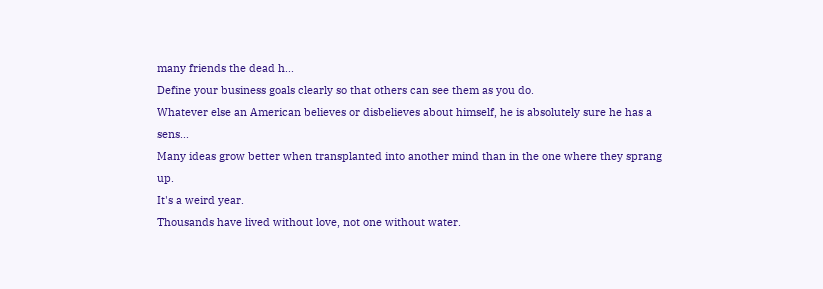many friends the dead h...
Define your business goals clearly so that others can see them as you do.
Whatever else an American believes or disbelieves about himself, he is absolutely sure he has a sens...
Many ideas grow better when transplanted into another mind than in the one where they sprang up.
It's a weird year.
Thousands have lived without love, not one without water.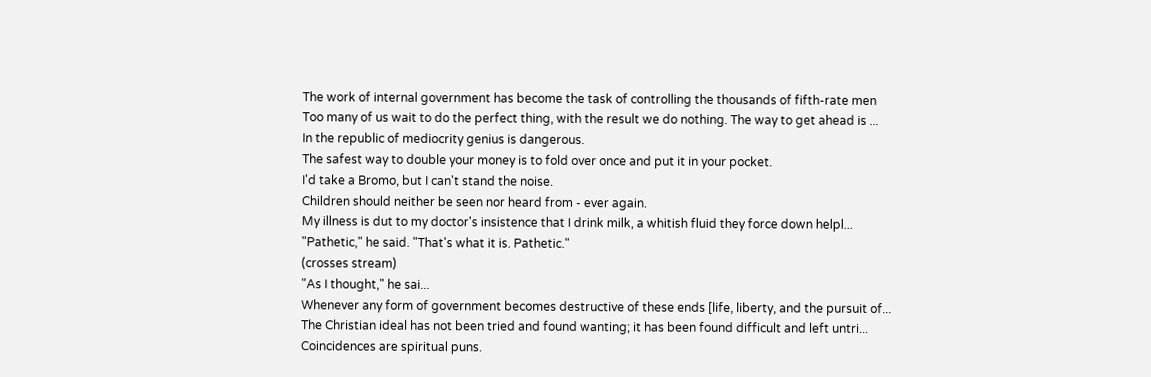The work of internal government has become the task of controlling the thousands of fifth-rate men
Too many of us wait to do the perfect thing, with the result we do nothing. The way to get ahead is ...
In the republic of mediocrity genius is dangerous.
The safest way to double your money is to fold over once and put it in your pocket.
I'd take a Bromo, but I can't stand the noise.
Children should neither be seen nor heard from - ever again.
My illness is dut to my doctor's insistence that I drink milk, a whitish fluid they force down helpl...
"Pathetic," he said. "That's what it is. Pathetic."
(crosses stream)
"As I thought," he sai...
Whenever any form of government becomes destructive of these ends [life, liberty, and the pursuit of...
The Christian ideal has not been tried and found wanting; it has been found difficult and left untri...
Coincidences are spiritual puns.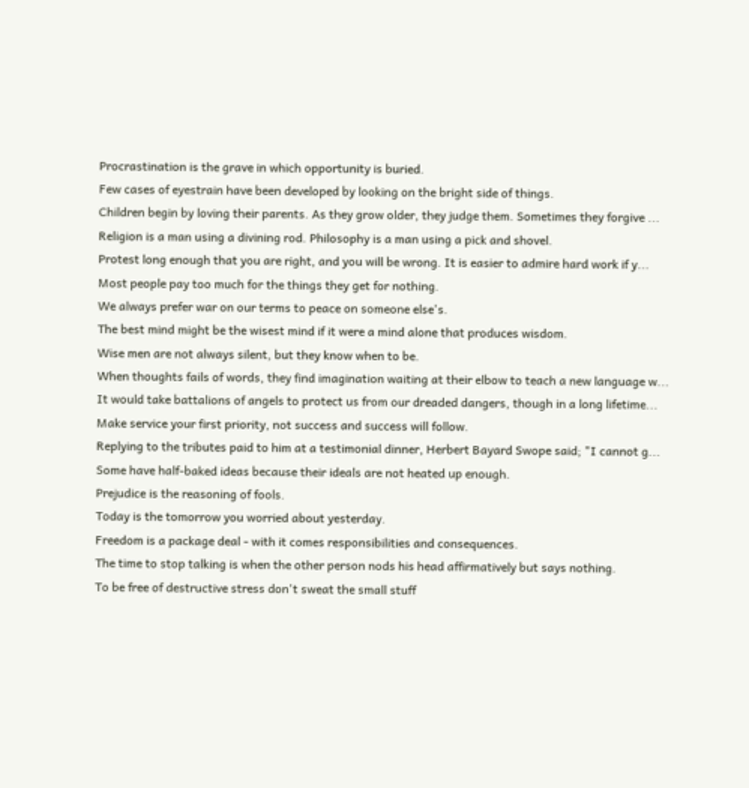Procrastination is the grave in which opportunity is buried.
Few cases of eyestrain have been developed by looking on the bright side of things.
Children begin by loving their parents. As they grow older, they judge them. Sometimes they forgive ...
Religion is a man using a divining rod. Philosophy is a man using a pick and shovel.
Protest long enough that you are right, and you will be wrong. It is easier to admire hard work if y...
Most people pay too much for the things they get for nothing.
We always prefer war on our terms to peace on someone else's.
The best mind might be the wisest mind if it were a mind alone that produces wisdom.
Wise men are not always silent, but they know when to be.
When thoughts fails of words, they find imagination waiting at their elbow to teach a new language w...
It would take battalions of angels to protect us from our dreaded dangers, though in a long lifetime...
Make service your first priority, not success and success will follow.
Replying to the tributes paid to him at a testimonial dinner, Herbert Bayard Swope said; "I cannot g...
Some have half-baked ideas because their ideals are not heated up enough.
Prejudice is the reasoning of fools.
Today is the tomorrow you worried about yesterday.
Freedom is a package deal - with it comes responsibilities and consequences.
The time to stop talking is when the other person nods his head affirmatively but says nothing.
To be free of destructive stress don't sweat the small stuff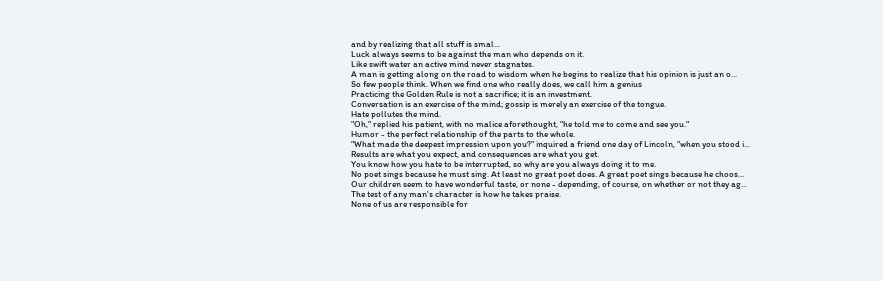and by realizing that all stuff is smal...
Luck always seems to be against the man who depends on it.
Like swift water an active mind never stagnates.
A man is getting along on the road to wisdom when he begins to realize that his opinion is just an o...
So few people think. When we find one who really does, we call him a genius
Practicing the Golden Rule is not a sacrifice; it is an investment.
Conversation is an exercise of the mind; gossip is merely an exercise of the tongue.
Hate pollutes the mind.
"Oh," replied his patient, with no malice aforethought, "he told me to come and see you."
Humor - the perfect relationship of the parts to the whole.
"What made the deepest impression upon you?" inquired a friend one day of Lincoln, "when you stood i...
Results are what you expect, and consequences are what you get.
You know how you hate to be interrupted, so why are you always doing it to me.
No poet sings because he must sing. At least no great poet does. A great poet sings because he choos...
Our children seem to have wonderful taste, or none - depending, of course, on whether or not they ag...
The test of any man's character is how he takes praise.
None of us are responsible for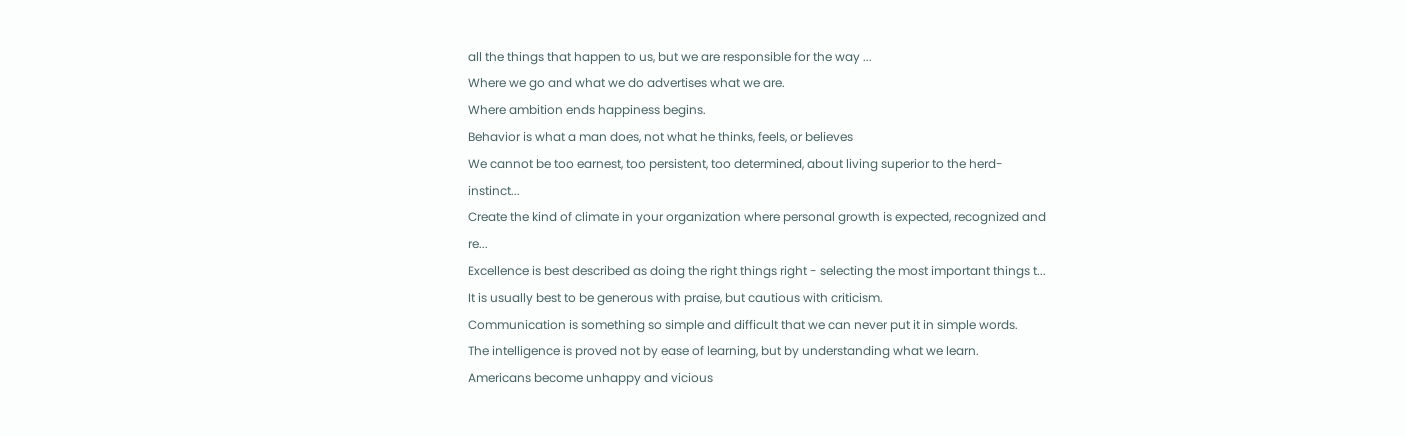all the things that happen to us, but we are responsible for the way ...
Where we go and what we do advertises what we are.
Where ambition ends happiness begins.
Behavior is what a man does, not what he thinks, feels, or believes
We cannot be too earnest, too persistent, too determined, about living superior to the herd-instinct...
Create the kind of climate in your organization where personal growth is expected, recognized and re...
Excellence is best described as doing the right things right - selecting the most important things t...
It is usually best to be generous with praise, but cautious with criticism.
Communication is something so simple and difficult that we can never put it in simple words.
The intelligence is proved not by ease of learning, but by understanding what we learn.
Americans become unhappy and vicious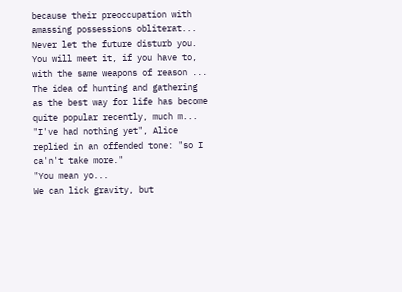because their preoccupation with amassing possessions obliterat...
Never let the future disturb you. You will meet it, if you have to, with the same weapons of reason ...
The idea of hunting and gathering as the best way for life has become quite popular recently, much m...
"I've had nothing yet", Alice replied in an offended tone: "so I ca'n't take more."
"You mean yo...
We can lick gravity, but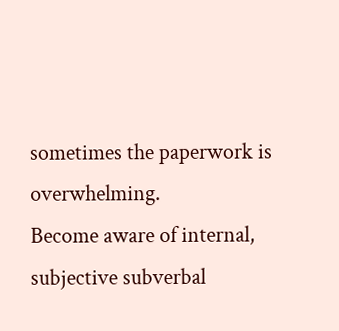sometimes the paperwork is overwhelming.
Become aware of internal, subjective subverbal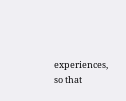experiences, so that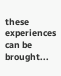these experiences can be brought...